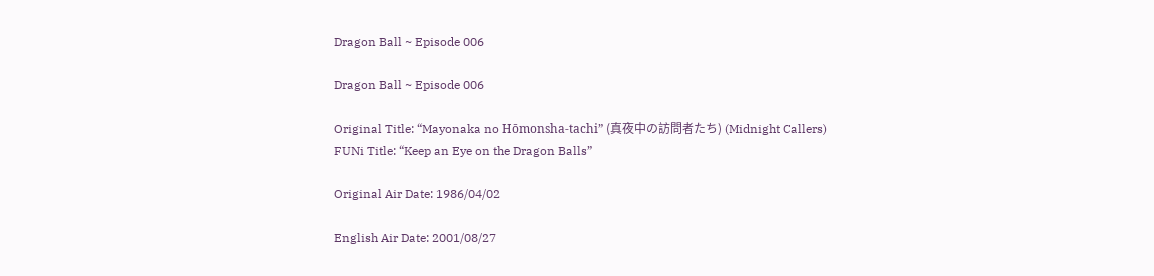Dragon Ball ~ Episode 006

Dragon Ball ~ Episode 006

Original Title: “Mayonaka no Hōmonsha-tachi” (真夜中の訪問者たち) (Midnight Callers)
FUNi Title: “Keep an Eye on the Dragon Balls”

Original Air Date: 1986/04/02

English Air Date: 2001/08/27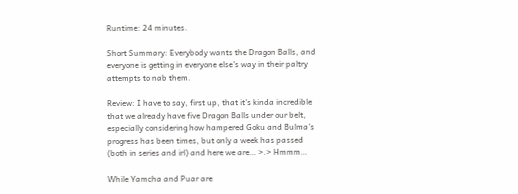Runtime: 24 minutes.

Short Summary: Everybody wants the Dragon Balls, and everyone is getting in everyone else’s way in their paltry attempts to nab them.

Review: I have to say, first up, that it’s kinda incredible that we already have five Dragon Balls under our belt, especially considering how hampered Goku and Bulma’s progress has been times, but only a week has passed (both in series and irl) and here we are… >.> Hmmm…

While Yamcha and Puar are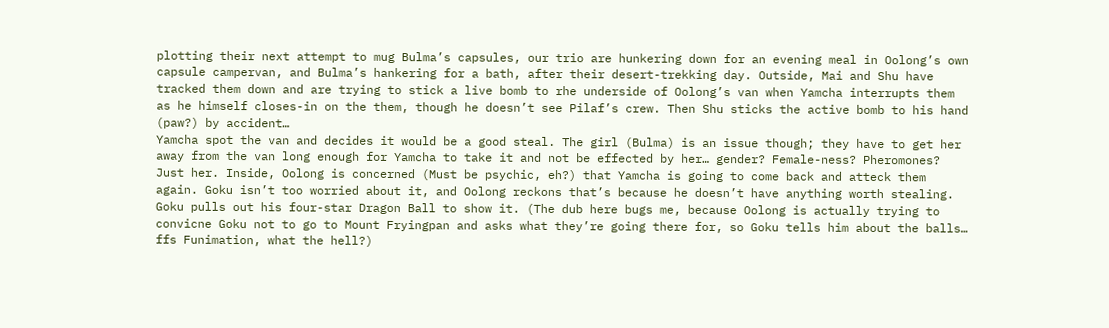plotting their next attempt to mug Bulma’s capsules, our trio are hunkering down for an evening meal in Oolong’s own capsule campervan, and Bulma’s hankering for a bath, after their desert-trekking day. Outside, Mai and Shu have tracked them down and are trying to stick a live bomb to rhe underside of Oolong’s van when Yamcha interrupts them as he himself closes-in on the them, though he doesn’t see Pilaf’s crew. Then Shu sticks the active bomb to his hand (paw?) by accident…
Yamcha spot the van and decides it would be a good steal. The girl (Bulma) is an issue though; they have to get her away from the van long enough for Yamcha to take it and not be effected by her… gender? Female-ness? Pheromones? Just her. Inside, Oolong is concerned (Must be psychic, eh?) that Yamcha is going to come back and atteck them again. Goku isn’t too worried about it, and Oolong reckons that’s because he doesn’t have anything worth stealing. Goku pulls out his four-star Dragon Ball to show it. (The dub here bugs me, because Oolong is actually trying to convicne Goku not to go to Mount Fryingpan and asks what they’re going there for, so Goku tells him about the balls… ffs Funimation, what the hell?)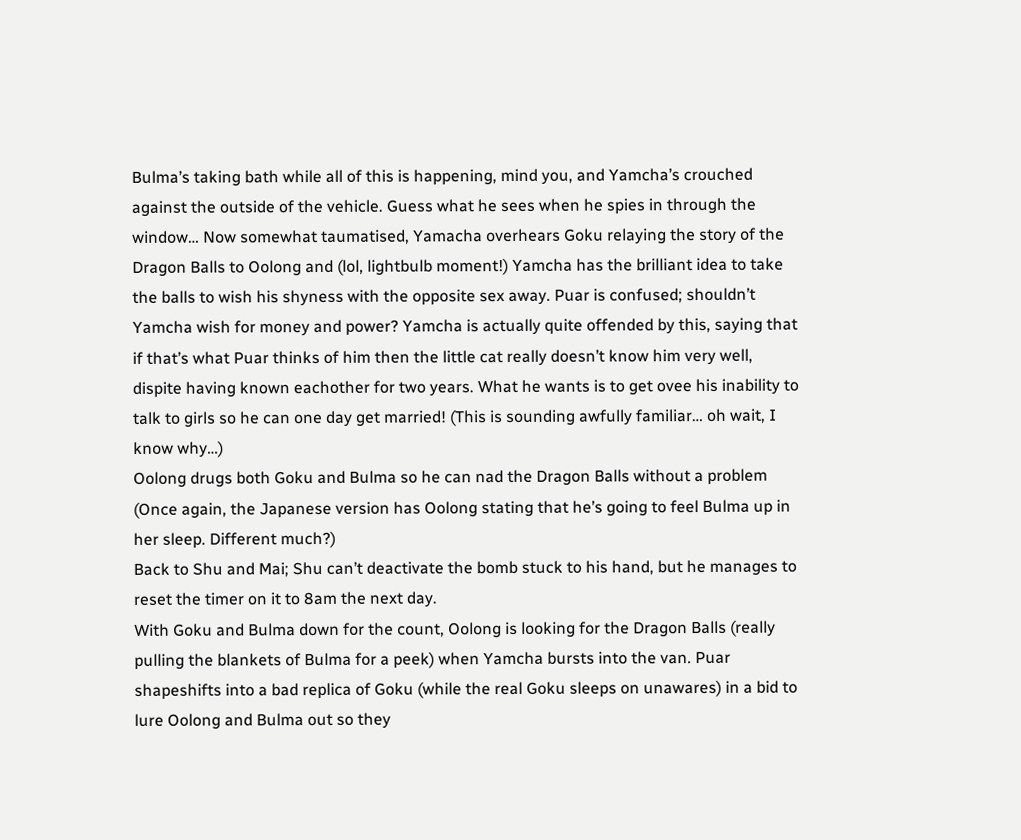Bulma’s taking bath while all of this is happening, mind you, and Yamcha’s crouched against the outside of the vehicle. Guess what he sees when he spies in through the window… Now somewhat taumatised, Yamacha overhears Goku relaying the story of the Dragon Balls to Oolong and (lol, lightbulb moment!) Yamcha has the brilliant idea to take the balls to wish his shyness with the opposite sex away. Puar is confused; shouldn’t Yamcha wish for money and power? Yamcha is actually quite offended by this, saying that if that’s what Puar thinks of him then the little cat really doesn’t know him very well, dispite having known eachother for two years. What he wants is to get ovee his inability to talk to girls so he can one day get married! (This is sounding awfully familiar… oh wait, I know why…)
Oolong drugs both Goku and Bulma so he can nad the Dragon Balls without a problem (Once again, the Japanese version has Oolong stating that he’s going to feel Bulma up in her sleep. Different much?)
Back to Shu and Mai; Shu can’t deactivate the bomb stuck to his hand, but he manages to reset the timer on it to 8am the next day.
With Goku and Bulma down for the count, Oolong is looking for the Dragon Balls (really pulling the blankets of Bulma for a peek) when Yamcha bursts into the van. Puar shapeshifts into a bad replica of Goku (while the real Goku sleeps on unawares) in a bid to lure Oolong and Bulma out so they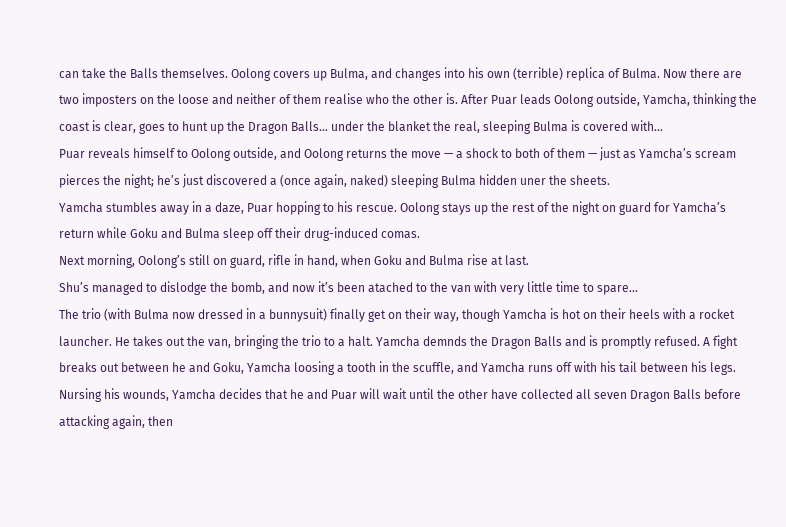can take the Balls themselves. Oolong covers up Bulma, and changes into his own (terrible) replica of Bulma. Now there are two imposters on the loose and neither of them realise who the other is. After Puar leads Oolong outside, Yamcha, thinking the coast is clear, goes to hunt up the Dragon Balls… under the blanket the real, sleeping Bulma is covered with…
Puar reveals himself to Oolong outside, and Oolong returns the move — a shock to both of them — just as Yamcha’s scream pierces the night; he’s just discovered a (once again, naked) sleeping Bulma hidden uner the sheets.
Yamcha stumbles away in a daze, Puar hopping to his rescue. Oolong stays up the rest of the night on guard for Yamcha’s return while Goku and Bulma sleep off their drug-induced comas.
Next morning, Oolong’s still on guard, rifle in hand, when Goku and Bulma rise at last.
Shu’s managed to dislodge the bomb, and now it’s been atached to the van with very little time to spare…
The trio (with Bulma now dressed in a bunnysuit) finally get on their way, though Yamcha is hot on their heels with a rocket launcher. He takes out the van, bringing the trio to a halt. Yamcha demnds the Dragon Balls and is promptly refused. A fight breaks out between he and Goku, Yamcha loosing a tooth in the scuffle, and Yamcha runs off with his tail between his legs.
Nursing his wounds, Yamcha decides that he and Puar will wait until the other have collected all seven Dragon Balls before attacking again, then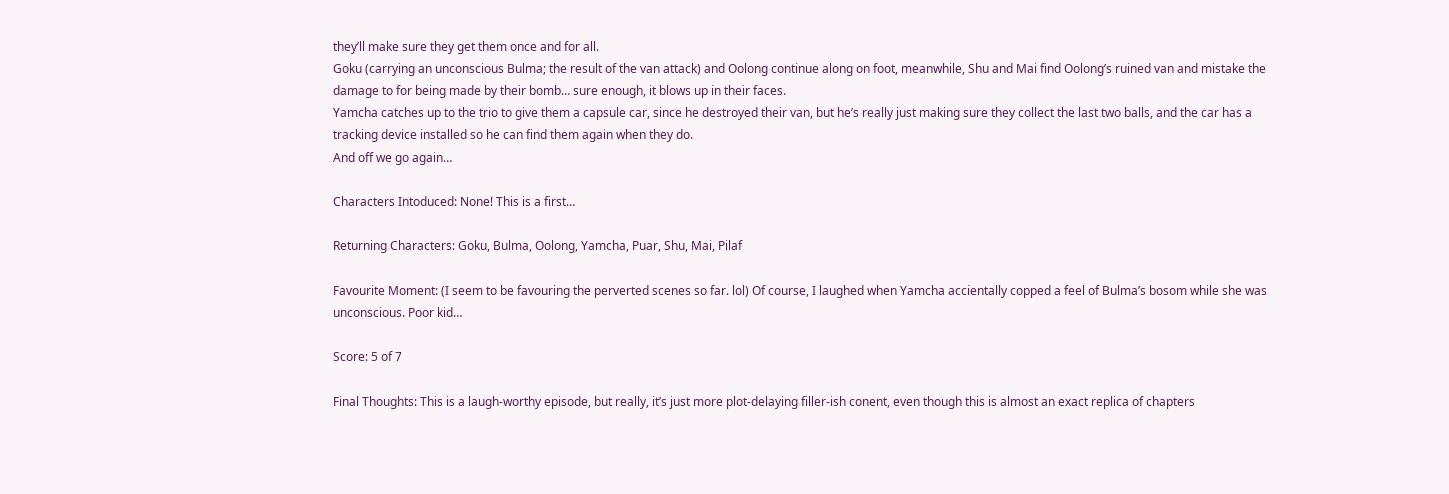they’ll make sure they get them once and for all.
Goku (carrying an unconscious Bulma; the result of the van attack) and Oolong continue along on foot, meanwhile, Shu and Mai find Oolong’s ruined van and mistake the damage to for being made by their bomb… sure enough, it blows up in their faces.
Yamcha catches up to the trio to give them a capsule car, since he destroyed their van, but he’s really just making sure they collect the last two balls, and the car has a tracking device installed so he can find them again when they do.
And off we go again…

Characters Intoduced: None! This is a first…

Returning Characters: Goku, Bulma, Oolong, Yamcha, Puar, Shu, Mai, Pilaf

Favourite Moment: (I seem to be favouring the perverted scenes so far. lol) Of course, I laughed when Yamcha accientally copped a feel of Bulma’s bosom while she was unconscious. Poor kid…

Score: 5 of 7

Final Thoughts: This is a laugh-worthy episode, but really, it’s just more plot-delaying filler-ish conent, even though this is almost an exact replica of chapters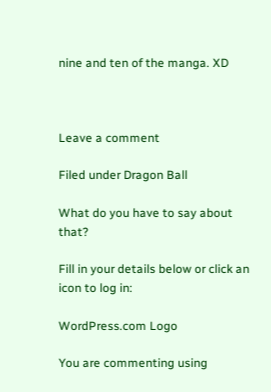nine and ten of the manga. XD



Leave a comment

Filed under Dragon Ball

What do you have to say about that?

Fill in your details below or click an icon to log in:

WordPress.com Logo

You are commenting using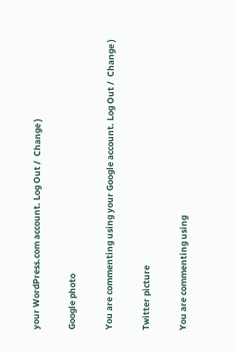your WordPress.com account. Log Out /  Change )

Google photo

You are commenting using your Google account. Log Out /  Change )

Twitter picture

You are commenting using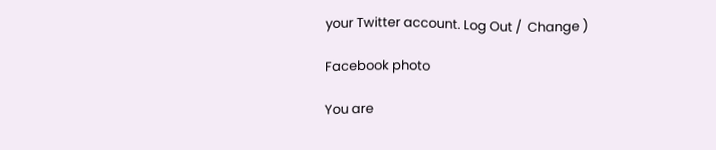your Twitter account. Log Out /  Change )

Facebook photo

You are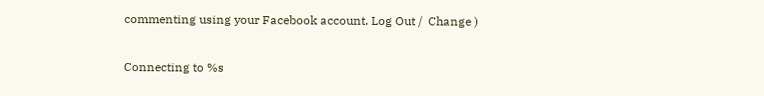commenting using your Facebook account. Log Out /  Change )

Connecting to %s